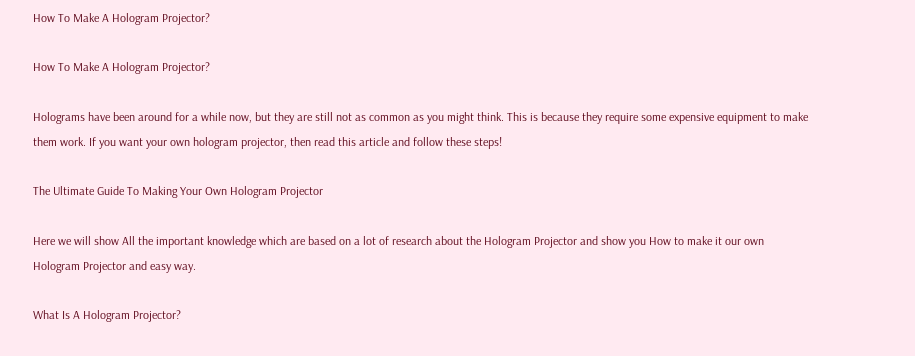How To Make A Hologram Projector?

How To Make A Hologram Projector?

Holograms have been around for a while now, but they are still not as common as you might think. This is because they require some expensive equipment to make them work. If you want your own hologram projector, then read this article and follow these steps!

The Ultimate Guide To Making Your Own Hologram Projector

Here we will show All the important knowledge which are based on a lot of research about the Hologram Projector and show you How to make it our own Hologram Projector and easy way.

What Is A Hologram Projector?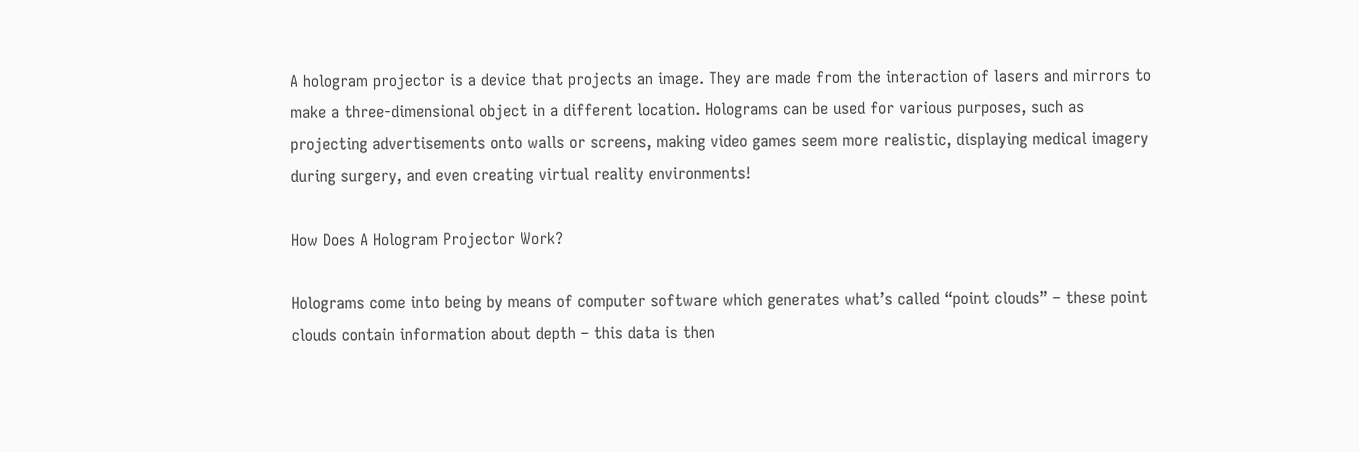A hologram projector is a device that projects an image. They are made from the interaction of lasers and mirrors to make a three-dimensional object in a different location. Holograms can be used for various purposes, such as projecting advertisements onto walls or screens, making video games seem more realistic, displaying medical imagery during surgery, and even creating virtual reality environments!

How Does A Hologram Projector Work?

Holograms come into being by means of computer software which generates what’s called “point clouds” – these point clouds contain information about depth – this data is then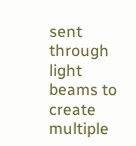sent through light beams to create multiple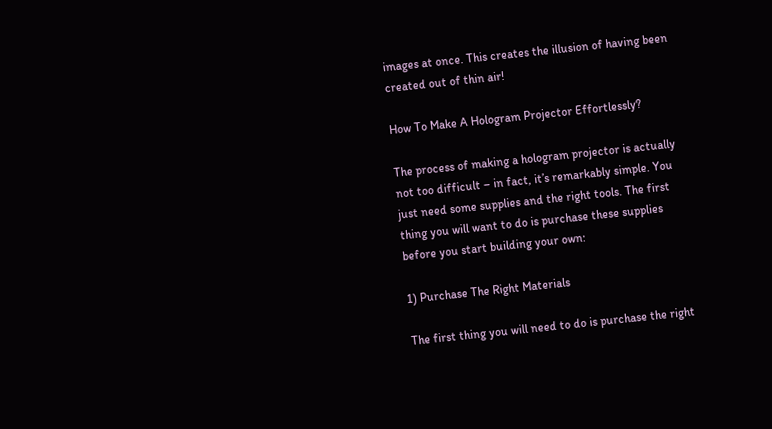images at once. This creates the illusion of having been created out of thin air!

How To Make A Hologram Projector Effortlessly?

The process of making a hologram projector is actually not too difficult – in fact, it’s remarkably simple. You just need some supplies and the right tools. The first thing you will want to do is purchase these supplies before you start building your own:

1) Purchase The Right Materials

The first thing you will need to do is purchase the right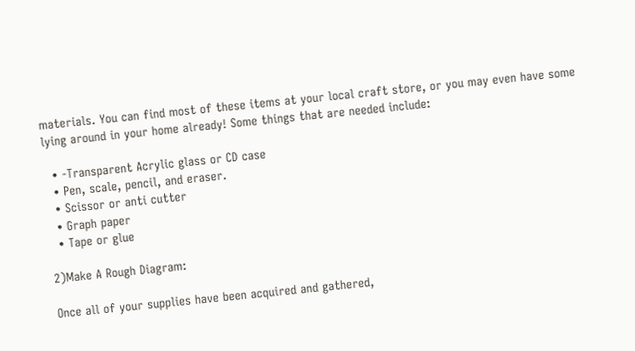materials. You can find most of these items at your local craft store, or you may even have some lying around in your home already! Some things that are needed include:

  • -Transparent Acrylic glass or CD case
  • Pen, scale, pencil, and eraser.
  • Scissor or anti cutter
  • Graph paper
  • Tape or glue

2)Make A Rough Diagram:

Once all of your supplies have been acquired and gathered,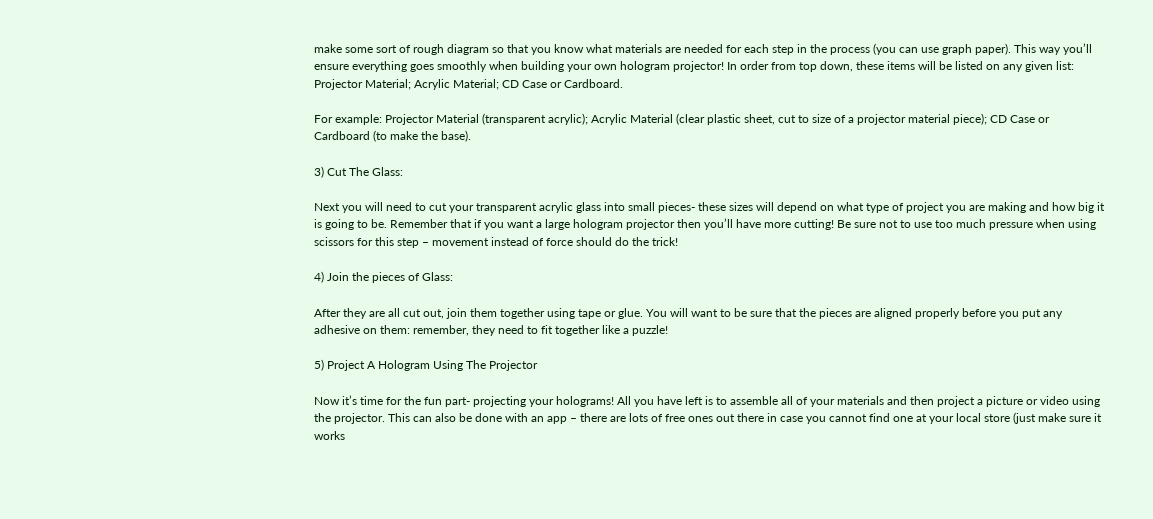make some sort of rough diagram so that you know what materials are needed for each step in the process (you can use graph paper). This way you’ll ensure everything goes smoothly when building your own hologram projector! In order from top down, these items will be listed on any given list: Projector Material; Acrylic Material; CD Case or Cardboard.

For example: Projector Material (transparent acrylic); Acrylic Material (clear plastic sheet, cut to size of a projector material piece); CD Case or Cardboard (to make the base).

3) Cut The Glass:

Next you will need to cut your transparent acrylic glass into small pieces- these sizes will depend on what type of project you are making and how big it is going to be. Remember that if you want a large hologram projector then you’ll have more cutting! Be sure not to use too much pressure when using scissors for this step – movement instead of force should do the trick!

4) Join the pieces of Glass:

After they are all cut out, join them together using tape or glue. You will want to be sure that the pieces are aligned properly before you put any adhesive on them: remember, they need to fit together like a puzzle!

5) Project A Hologram Using The Projector

Now it’s time for the fun part- projecting your holograms! All you have left is to assemble all of your materials and then project a picture or video using the projector. This can also be done with an app – there are lots of free ones out there in case you cannot find one at your local store (just make sure it works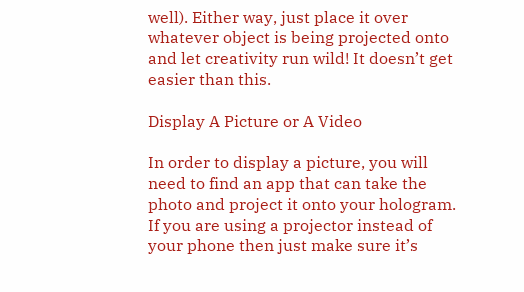well). Either way, just place it over whatever object is being projected onto and let creativity run wild! It doesn’t get easier than this.

Display A Picture or A Video

In order to display a picture, you will need to find an app that can take the photo and project it onto your hologram. If you are using a projector instead of your phone then just make sure it’s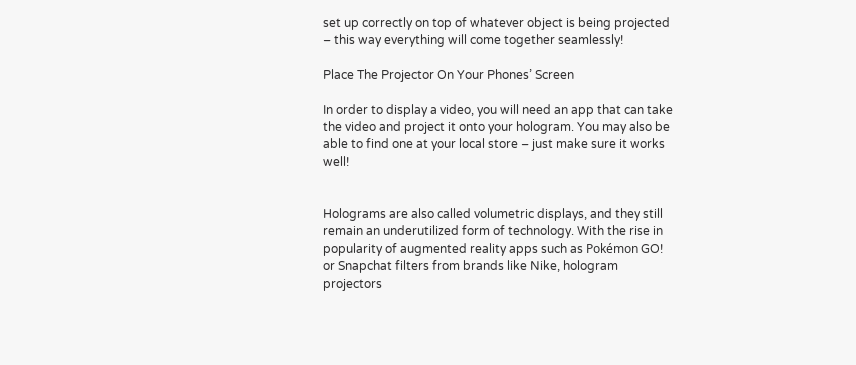set up correctly on top of whatever object is being projected – this way everything will come together seamlessly!

Place The Projector On Your Phones’ Screen

In order to display a video, you will need an app that can take the video and project it onto your hologram. You may also be able to find one at your local store – just make sure it works well!


Holograms are also called volumetric displays, and they still remain an underutilized form of technology. With the rise in popularity of augmented reality apps such as Pokémon GO! or Snapchat filters from brands like Nike, hologram projectors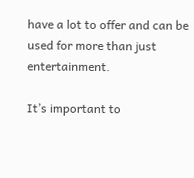have a lot to offer and can be used for more than just entertainment.

It’s important to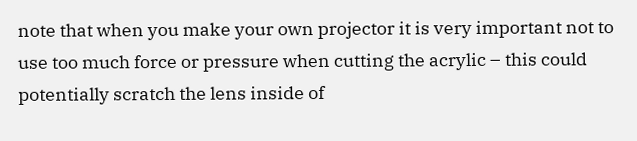note that when you make your own projector it is very important not to use too much force or pressure when cutting the acrylic – this could potentially scratch the lens inside of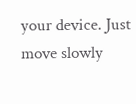your device. Just move slowly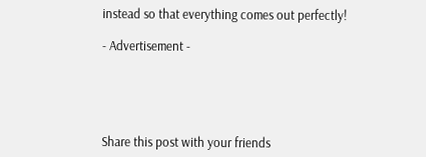instead so that everything comes out perfectly!

- Advertisement -





Share this post with your friends